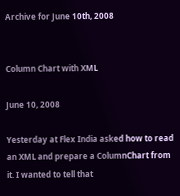Archive for June 10th, 2008


Column Chart with XML

June 10, 2008

Yesterday at Flex India asked how to read an XML and prepare a ColumnChart from it. I wanted to tell that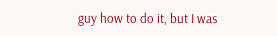guy how to do it, but I was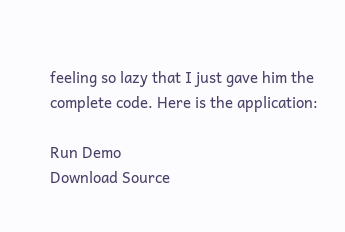feeling so lazy that I just gave him the complete code. Here is the application:

Run Demo
Download Source